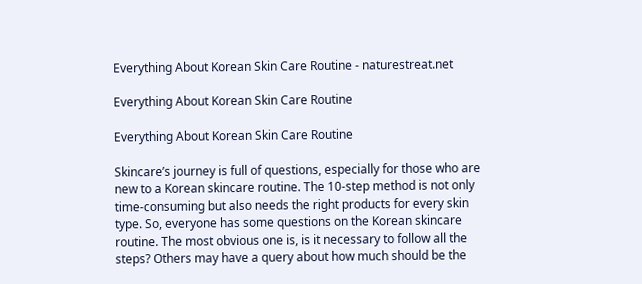Everything About Korean Skin Care Routine - naturestreat.net

Everything About Korean Skin Care Routine

Everything About Korean Skin Care Routine

Skincare’s journey is full of questions, especially for those who are new to a Korean skincare routine. The 10-step method is not only time-consuming but also needs the right products for every skin type. So, everyone has some questions on the Korean skincare routine. The most obvious one is, is it necessary to follow all the steps? Others may have a query about how much should be the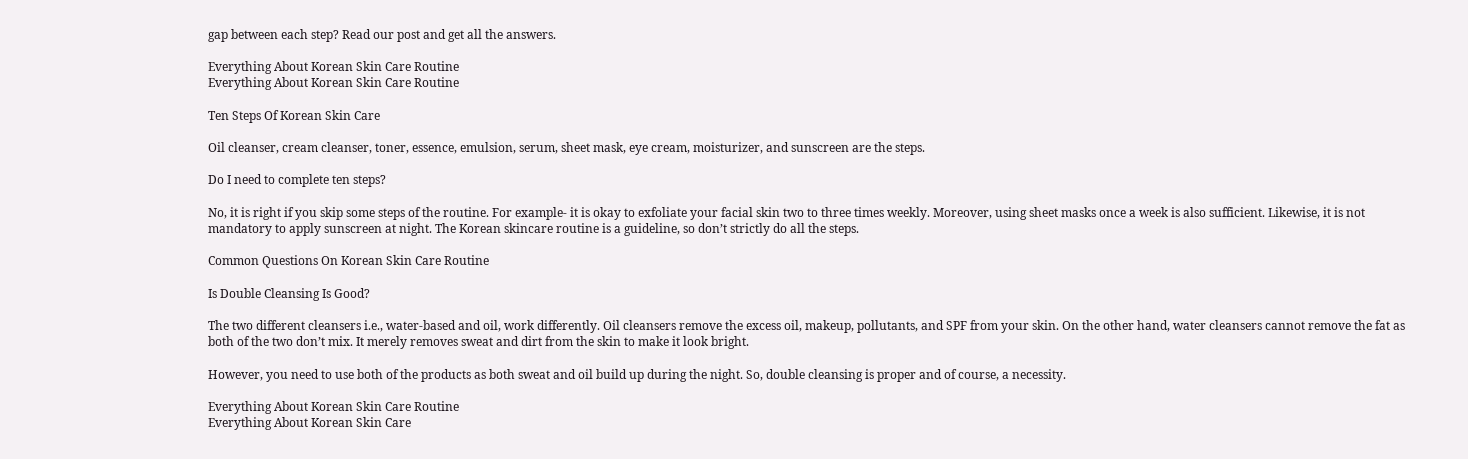gap between each step? Read our post and get all the answers.

Everything About Korean Skin Care Routine
Everything About Korean Skin Care Routine

Ten Steps Of Korean Skin Care

Oil cleanser, cream cleanser, toner, essence, emulsion, serum, sheet mask, eye cream, moisturizer, and sunscreen are the steps.

Do I need to complete ten steps?

No, it is right if you skip some steps of the routine. For example- it is okay to exfoliate your facial skin two to three times weekly. Moreover, using sheet masks once a week is also sufficient. Likewise, it is not mandatory to apply sunscreen at night. The Korean skincare routine is a guideline, so don’t strictly do all the steps.

Common Questions On Korean Skin Care Routine

Is Double Cleansing Is Good?

The two different cleansers i.e., water-based and oil, work differently. Oil cleansers remove the excess oil, makeup, pollutants, and SPF from your skin. On the other hand, water cleansers cannot remove the fat as both of the two don’t mix. It merely removes sweat and dirt from the skin to make it look bright.

However, you need to use both of the products as both sweat and oil build up during the night. So, double cleansing is proper and of course, a necessity.

Everything About Korean Skin Care Routine
Everything About Korean Skin Care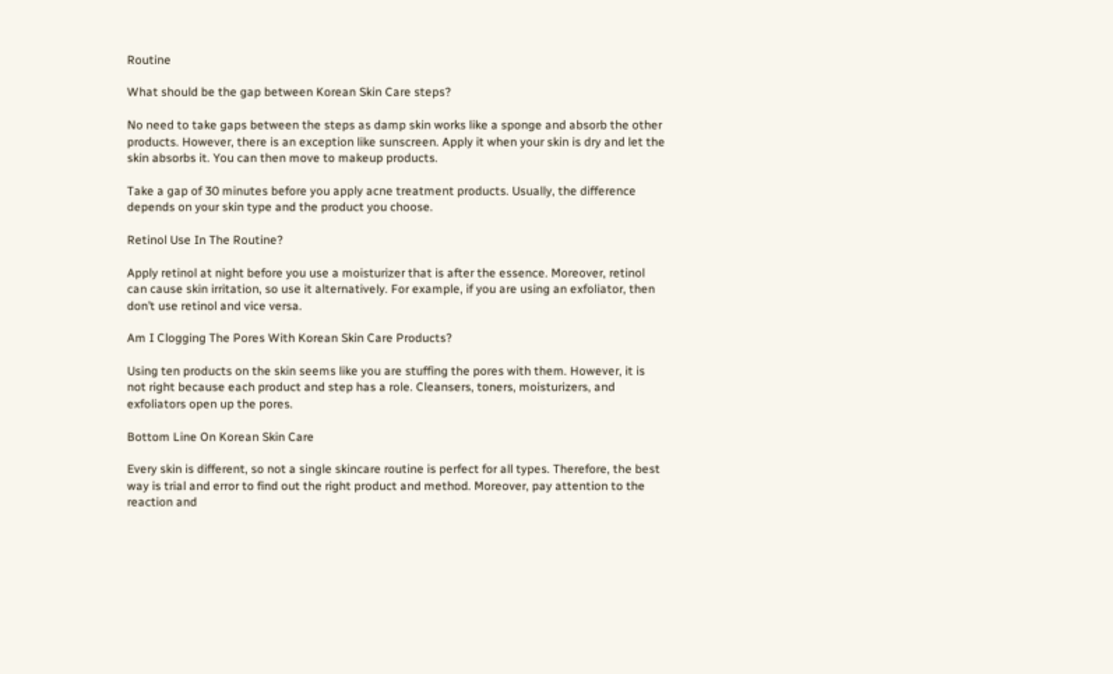Routine

What should be the gap between Korean Skin Care steps?

No need to take gaps between the steps as damp skin works like a sponge and absorb the other products. However, there is an exception like sunscreen. Apply it when your skin is dry and let the skin absorbs it. You can then move to makeup products.

Take a gap of 30 minutes before you apply acne treatment products. Usually, the difference depends on your skin type and the product you choose.

Retinol Use In The Routine?

Apply retinol at night before you use a moisturizer that is after the essence. Moreover, retinol can cause skin irritation, so use it alternatively. For example, if you are using an exfoliator, then don’t use retinol and vice versa.

Am I Clogging The Pores With Korean Skin Care Products?

Using ten products on the skin seems like you are stuffing the pores with them. However, it is not right because each product and step has a role. Cleansers, toners, moisturizers, and exfoliators open up the pores.

Bottom Line On Korean Skin Care

Every skin is different, so not a single skincare routine is perfect for all types. Therefore, the best way is trial and error to find out the right product and method. Moreover, pay attention to the reaction and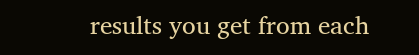results you get from each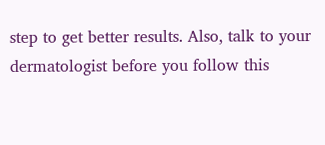step to get better results. Also, talk to your dermatologist before you follow this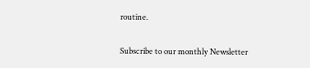routine.

Subscribe to our monthly Newsletter